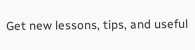Get new lessons, tips, and useful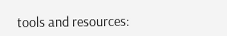tools and resources: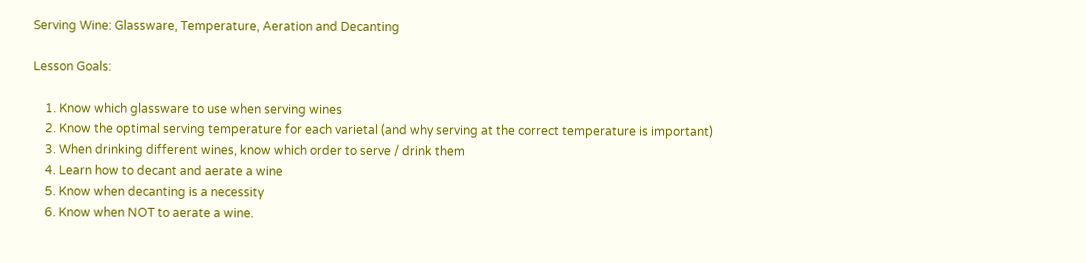Serving Wine: Glassware, Temperature, Aeration and Decanting

Lesson Goals:

    1. Know which glassware to use when serving wines
    2. Know the optimal serving temperature for each varietal (and why serving at the correct temperature is important)
    3. When drinking different wines, know which order to serve / drink them
    4. Learn how to decant and aerate a wine
    5. Know when decanting is a necessity
    6. Know when NOT to aerate a wine.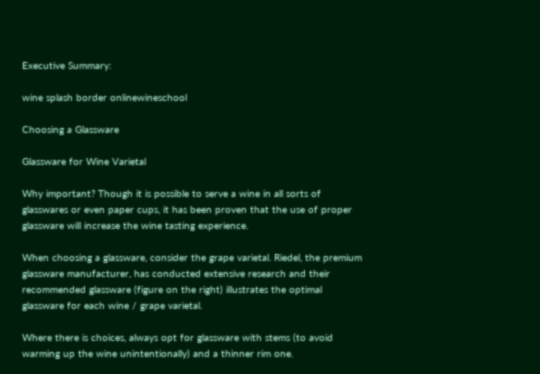Executive Summary:

wine splash border onlinewineschool

Choosing a Glassware

Glassware for Wine Varietal

Why important? Though it is possible to serve a wine in all sorts of glasswares or even paper cups, it has been proven that the use of proper glassware will increase the wine tasting experience.

When choosing a glassware, consider the grape varietal. Riedel, the premium glassware manufacturer, has conducted extensive research and their recommended glassware (figure on the right) illustrates the optimal glassware for each wine / grape varietal.

Where there is choices, always opt for glassware with stems (to avoid warming up the wine unintentionally) and a thinner rim one.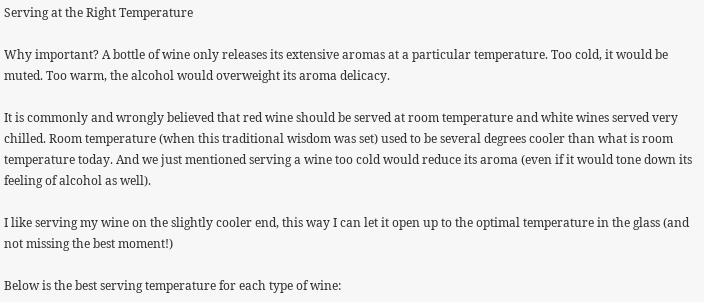Serving at the Right Temperature

Why important? A bottle of wine only releases its extensive aromas at a particular temperature. Too cold, it would be muted. Too warm, the alcohol would overweight its aroma delicacy.

It is commonly and wrongly believed that red wine should be served at room temperature and white wines served very chilled. Room temperature (when this traditional wisdom was set) used to be several degrees cooler than what is room temperature today. And we just mentioned serving a wine too cold would reduce its aroma (even if it would tone down its feeling of alcohol as well).

I like serving my wine on the slightly cooler end, this way I can let it open up to the optimal temperature in the glass (and not missing the best moment!)

Below is the best serving temperature for each type of wine: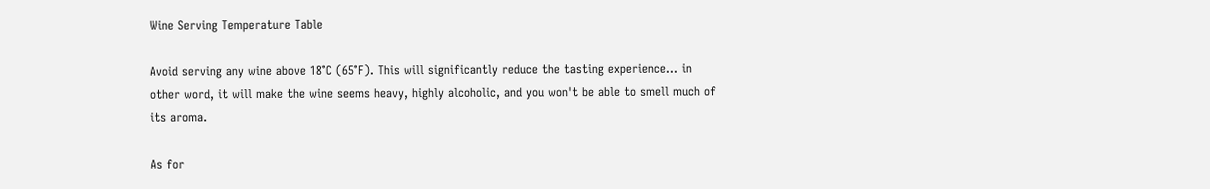Wine Serving Temperature Table

Avoid serving any wine above 18°C (65°F). This will significantly reduce the tasting experience... in other word, it will make the wine seems heavy, highly alcoholic, and you won't be able to smell much of its aroma.

As for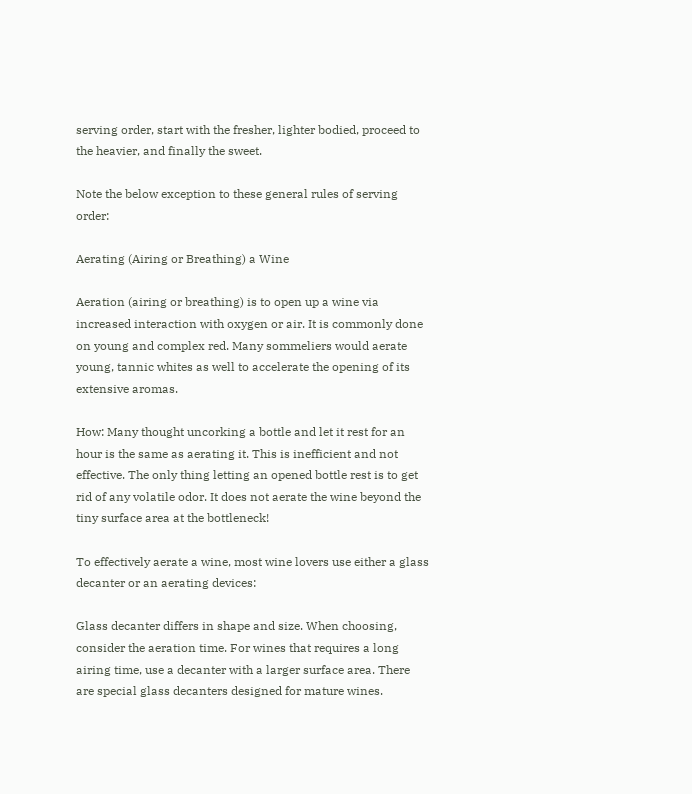serving order, start with the fresher, lighter bodied, proceed to the heavier, and finally the sweet.

Note the below exception to these general rules of serving order:

Aerating (Airing or Breathing) a Wine

Aeration (airing or breathing) is to open up a wine via increased interaction with oxygen or air. It is commonly done on young and complex red. Many sommeliers would aerate young, tannic whites as well to accelerate the opening of its extensive aromas.

How: Many thought uncorking a bottle and let it rest for an hour is the same as aerating it. This is inefficient and not effective. The only thing letting an opened bottle rest is to get rid of any volatile odor. It does not aerate the wine beyond the tiny surface area at the bottleneck!

To effectively aerate a wine, most wine lovers use either a glass decanter or an aerating devices:

Glass decanter differs in shape and size. When choosing, consider the aeration time. For wines that requires a long airing time, use a decanter with a larger surface area. There are special glass decanters designed for mature wines.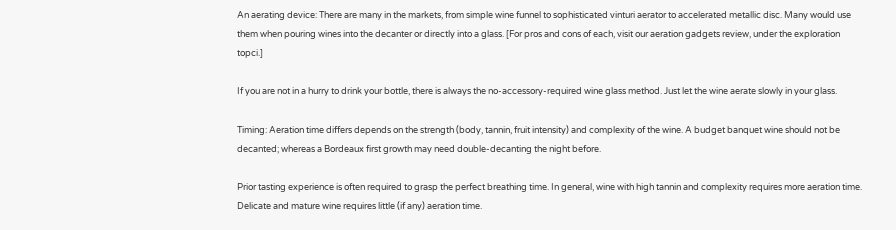An aerating device: There are many in the markets, from simple wine funnel to sophisticated vinturi aerator to accelerated metallic disc. Many would use them when pouring wines into the decanter or directly into a glass. [For pros and cons of each, visit our aeration gadgets review, under the exploration topci.]

If you are not in a hurry to drink your bottle, there is always the no-accessory-required wine glass method. Just let the wine aerate slowly in your glass.

Timing: Aeration time differs depends on the strength (body, tannin, fruit intensity) and complexity of the wine. A budget banquet wine should not be decanted; whereas a Bordeaux first growth may need double-decanting the night before.

Prior tasting experience is often required to grasp the perfect breathing time. In general, wine with high tannin and complexity requires more aeration time. Delicate and mature wine requires little (if any) aeration time.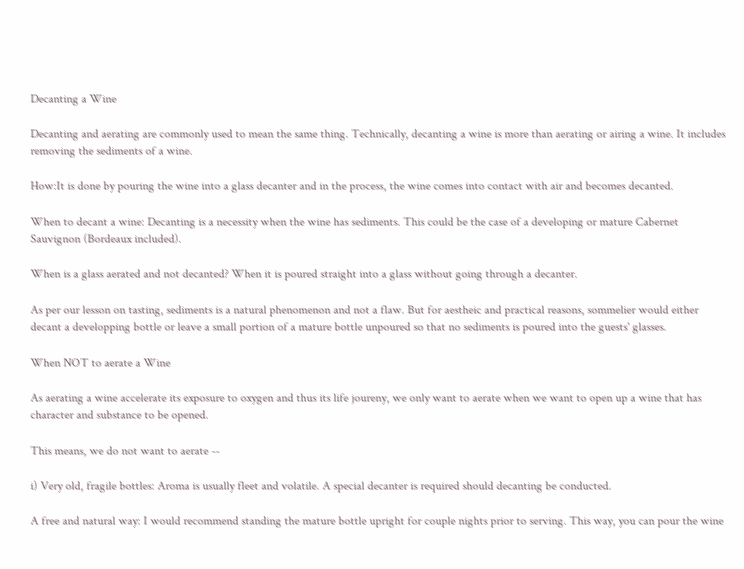Decanting a Wine

Decanting and aerating are commonly used to mean the same thing. Technically, decanting a wine is more than aerating or airing a wine. It includes removing the sediments of a wine.

How:It is done by pouring the wine into a glass decanter and in the process, the wine comes into contact with air and becomes decanted.

When to decant a wine: Decanting is a necessity when the wine has sediments. This could be the case of a developing or mature Cabernet Sauvignon (Bordeaux included).

When is a glass aerated and not decanted? When it is poured straight into a glass without going through a decanter.

As per our lesson on tasting, sediments is a natural phenomenon and not a flaw. But for aestheic and practical reasons, sommelier would either decant a developping bottle or leave a small portion of a mature bottle unpoured so that no sediments is poured into the guests' glasses.

When NOT to aerate a Wine

As aerating a wine accelerate its exposure to oxygen and thus its life joureny, we only want to aerate when we want to open up a wine that has character and substance to be opened.

This means, we do not want to aerate --

i) Very old, fragile bottles: Aroma is usually fleet and volatile. A special decanter is required should decanting be conducted.

A free and natural way: I would recommend standing the mature bottle upright for couple nights prior to serving. This way, you can pour the wine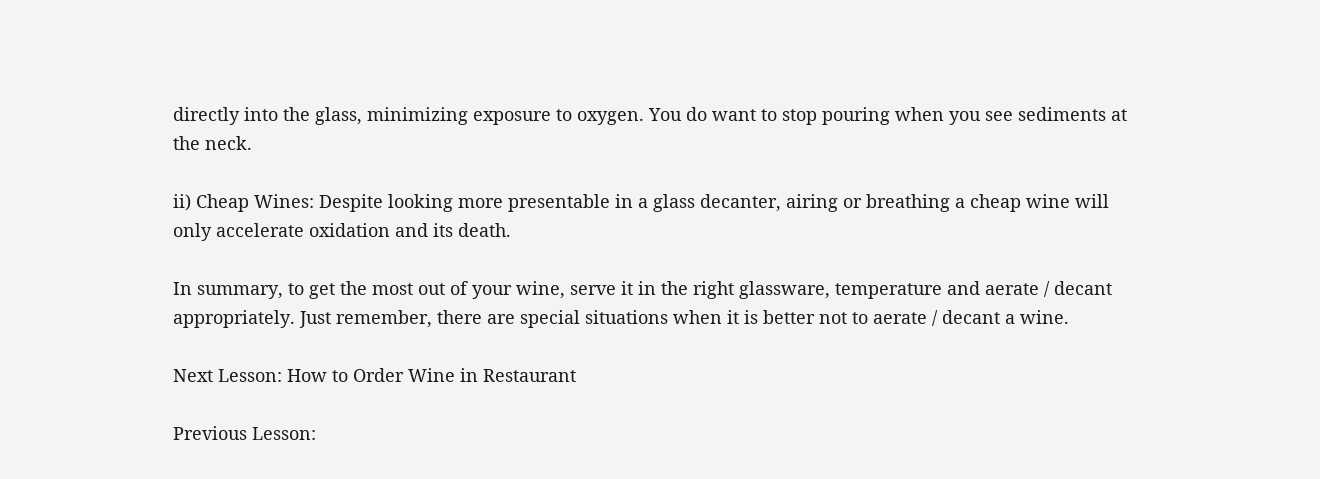directly into the glass, minimizing exposure to oxygen. You do want to stop pouring when you see sediments at the neck.

ii) Cheap Wines: Despite looking more presentable in a glass decanter, airing or breathing a cheap wine will only accelerate oxidation and its death.

In summary, to get the most out of your wine, serve it in the right glassware, temperature and aerate / decant appropriately. Just remember, there are special situations when it is better not to aerate / decant a wine.

Next Lesson: How to Order Wine in Restaurant

Previous Lesson: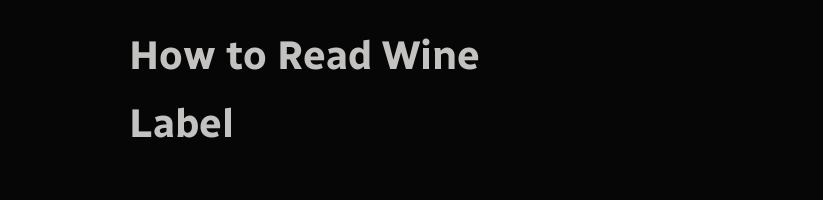How to Read Wine Label